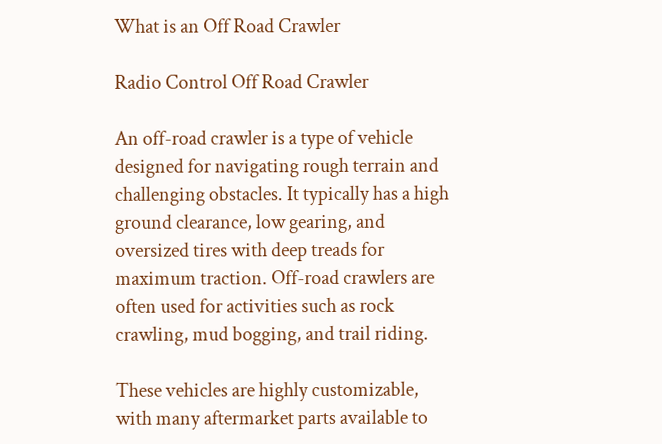What is an Off Road Crawler

Radio Control Off Road Crawler

An off-road crawler is a type of vehicle designed for navigating rough terrain and challenging obstacles. It typically has a high ground clearance, low gearing, and oversized tires with deep treads for maximum traction. Off-road crawlers are often used for activities such as rock crawling, mud bogging, and trail riding.

These vehicles are highly customizable, with many aftermarket parts available to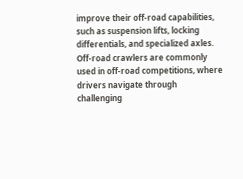improve their off-road capabilities, such as suspension lifts, locking differentials, and specialized axles. Off-road crawlers are commonly used in off-road competitions, where drivers navigate through challenging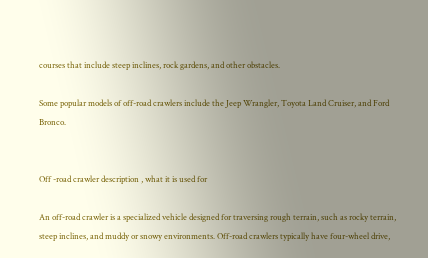courses that include steep inclines, rock gardens, and other obstacles.

Some popular models of off-road crawlers include the Jeep Wrangler, Toyota Land Cruiser, and Ford Bronco.


Off -road crawler description , what it is used for

An off-road crawler is a specialized vehicle designed for traversing rough terrain, such as rocky terrain, steep inclines, and muddy or snowy environments. Off-road crawlers typically have four-wheel drive,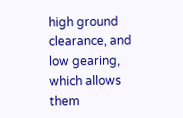high ground clearance, and low gearing, which allows them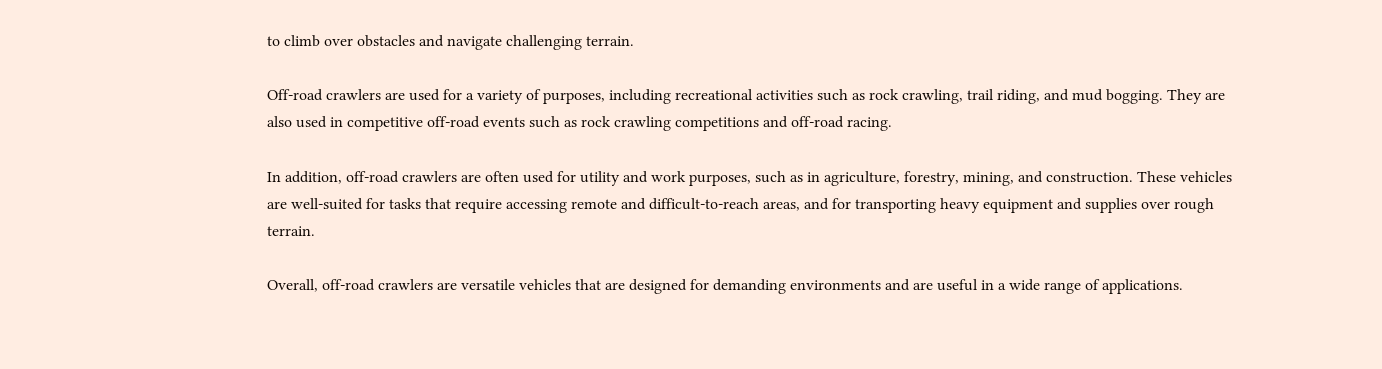to climb over obstacles and navigate challenging terrain.

Off-road crawlers are used for a variety of purposes, including recreational activities such as rock crawling, trail riding, and mud bogging. They are also used in competitive off-road events such as rock crawling competitions and off-road racing.

In addition, off-road crawlers are often used for utility and work purposes, such as in agriculture, forestry, mining, and construction. These vehicles are well-suited for tasks that require accessing remote and difficult-to-reach areas, and for transporting heavy equipment and supplies over rough terrain.

Overall, off-road crawlers are versatile vehicles that are designed for demanding environments and are useful in a wide range of applications.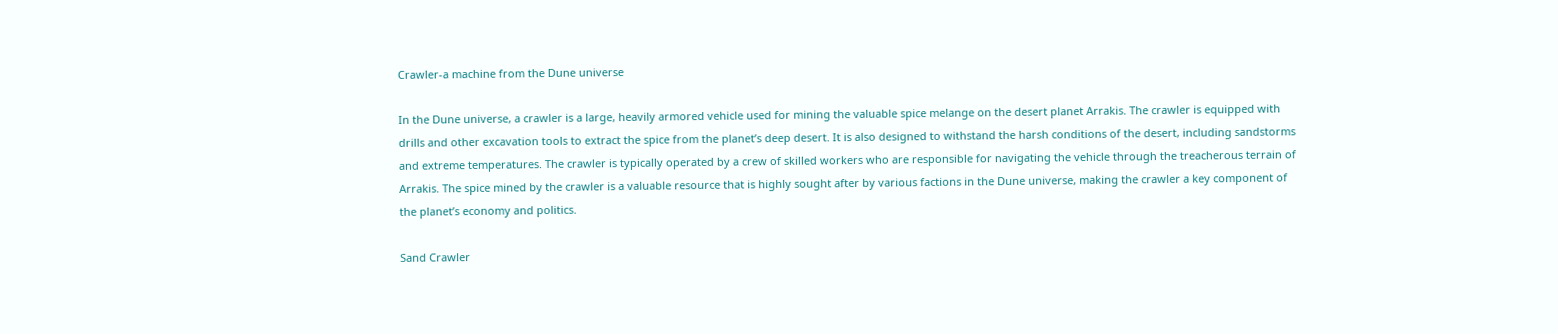Crawler-a machine from the Dune universe

In the Dune universe, a crawler is a large, heavily armored vehicle used for mining the valuable spice melange on the desert planet Arrakis. The crawler is equipped with drills and other excavation tools to extract the spice from the planet’s deep desert. It is also designed to withstand the harsh conditions of the desert, including sandstorms and extreme temperatures. The crawler is typically operated by a crew of skilled workers who are responsible for navigating the vehicle through the treacherous terrain of Arrakis. The spice mined by the crawler is a valuable resource that is highly sought after by various factions in the Dune universe, making the crawler a key component of the planet’s economy and politics.

Sand Crawler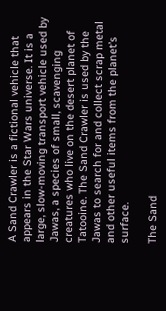A Sand Crawler is a fictional vehicle that appears in the Star Wars universe. It is a large, slow-moving transport vehicle used by Jawas, a species of small, scavenging creatures who live on the desert planet of Tatooine. The Sand Crawler is used by the Jawas to search for and collect scrap metal and other useful items from the planet’s surface.

The Sand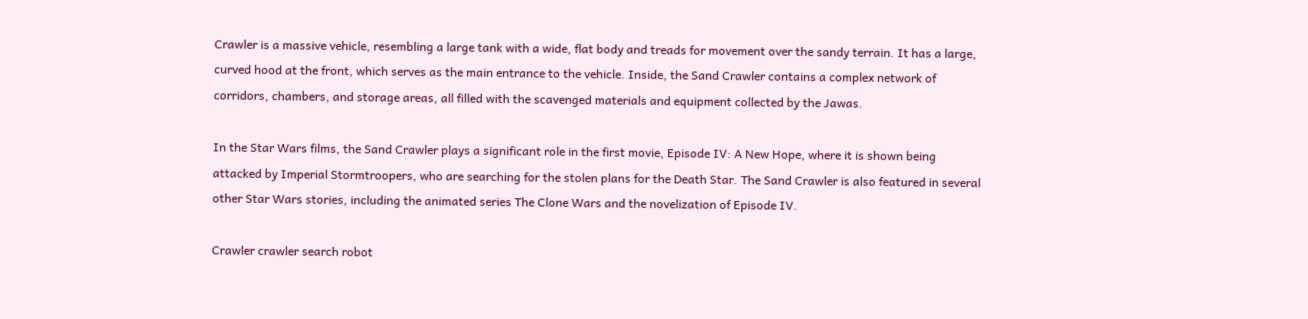Crawler is a massive vehicle, resembling a large tank with a wide, flat body and treads for movement over the sandy terrain. It has a large, curved hood at the front, which serves as the main entrance to the vehicle. Inside, the Sand Crawler contains a complex network of corridors, chambers, and storage areas, all filled with the scavenged materials and equipment collected by the Jawas.

In the Star Wars films, the Sand Crawler plays a significant role in the first movie, Episode IV: A New Hope, where it is shown being attacked by Imperial Stormtroopers, who are searching for the stolen plans for the Death Star. The Sand Crawler is also featured in several other Star Wars stories, including the animated series The Clone Wars and the novelization of Episode IV.

Crawler crawler search robot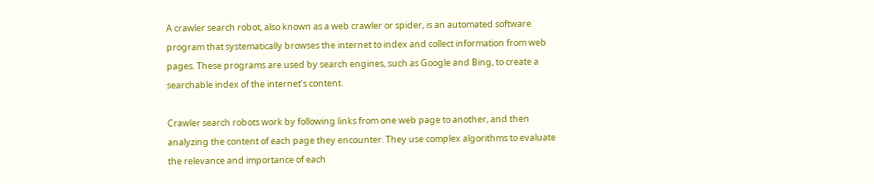A crawler search robot, also known as a web crawler or spider, is an automated software program that systematically browses the internet to index and collect information from web pages. These programs are used by search engines, such as Google and Bing, to create a searchable index of the internet’s content.

Crawler search robots work by following links from one web page to another, and then analyzing the content of each page they encounter. They use complex algorithms to evaluate the relevance and importance of each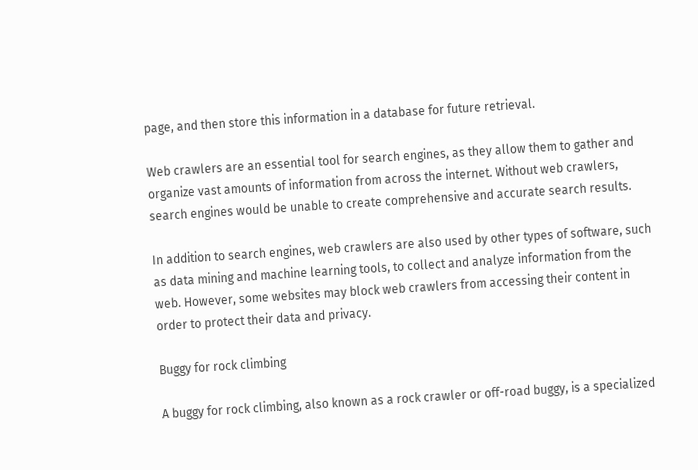page, and then store this information in a database for future retrieval.

Web crawlers are an essential tool for search engines, as they allow them to gather and organize vast amounts of information from across the internet. Without web crawlers, search engines would be unable to create comprehensive and accurate search results.

In addition to search engines, web crawlers are also used by other types of software, such as data mining and machine learning tools, to collect and analyze information from the web. However, some websites may block web crawlers from accessing their content in order to protect their data and privacy.

Buggy for rock climbing

A buggy for rock climbing, also known as a rock crawler or off-road buggy, is a specialized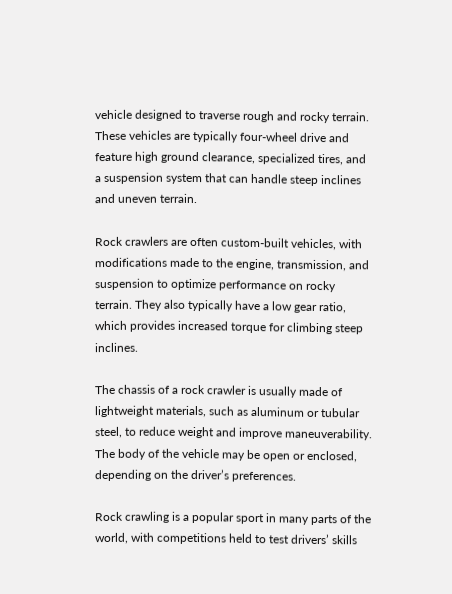vehicle designed to traverse rough and rocky terrain. These vehicles are typically four-wheel drive and feature high ground clearance, specialized tires, and a suspension system that can handle steep inclines and uneven terrain.

Rock crawlers are often custom-built vehicles, with modifications made to the engine, transmission, and suspension to optimize performance on rocky terrain. They also typically have a low gear ratio, which provides increased torque for climbing steep inclines.

The chassis of a rock crawler is usually made of lightweight materials, such as aluminum or tubular steel, to reduce weight and improve maneuverability. The body of the vehicle may be open or enclosed, depending on the driver’s preferences.

Rock crawling is a popular sport in many parts of the world, with competitions held to test drivers’ skills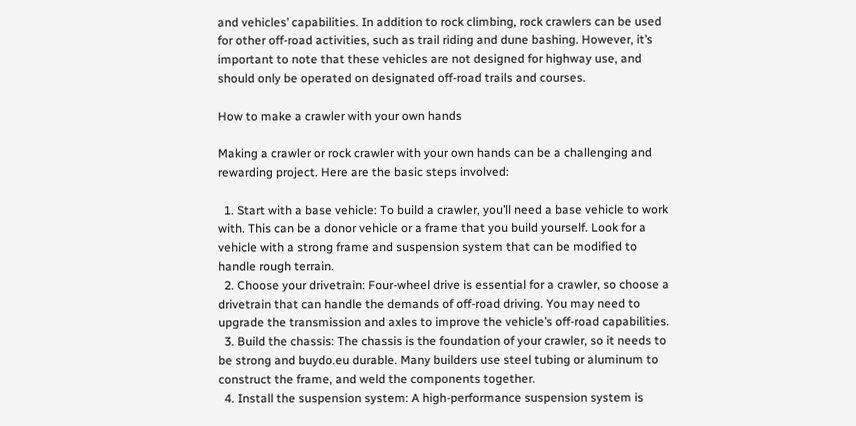and vehicles’ capabilities. In addition to rock climbing, rock crawlers can be used for other off-road activities, such as trail riding and dune bashing. However, it’s important to note that these vehicles are not designed for highway use, and should only be operated on designated off-road trails and courses.

How to make a crawler with your own hands

Making a crawler or rock crawler with your own hands can be a challenging and rewarding project. Here are the basic steps involved:

  1. Start with a base vehicle: To build a crawler, you’ll need a base vehicle to work with. This can be a donor vehicle or a frame that you build yourself. Look for a vehicle with a strong frame and suspension system that can be modified to handle rough terrain.
  2. Choose your drivetrain: Four-wheel drive is essential for a crawler, so choose a drivetrain that can handle the demands of off-road driving. You may need to upgrade the transmission and axles to improve the vehicle’s off-road capabilities.
  3. Build the chassis: The chassis is the foundation of your crawler, so it needs to be strong and buydo.eu durable. Many builders use steel tubing or aluminum to construct the frame, and weld the components together.
  4. Install the suspension system: A high-performance suspension system is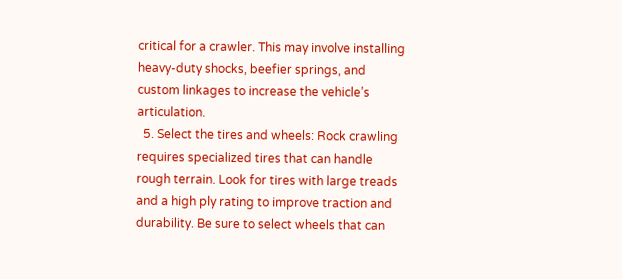critical for a crawler. This may involve installing heavy-duty shocks, beefier springs, and custom linkages to increase the vehicle’s articulation.
  5. Select the tires and wheels: Rock crawling requires specialized tires that can handle rough terrain. Look for tires with large treads and a high ply rating to improve traction and durability. Be sure to select wheels that can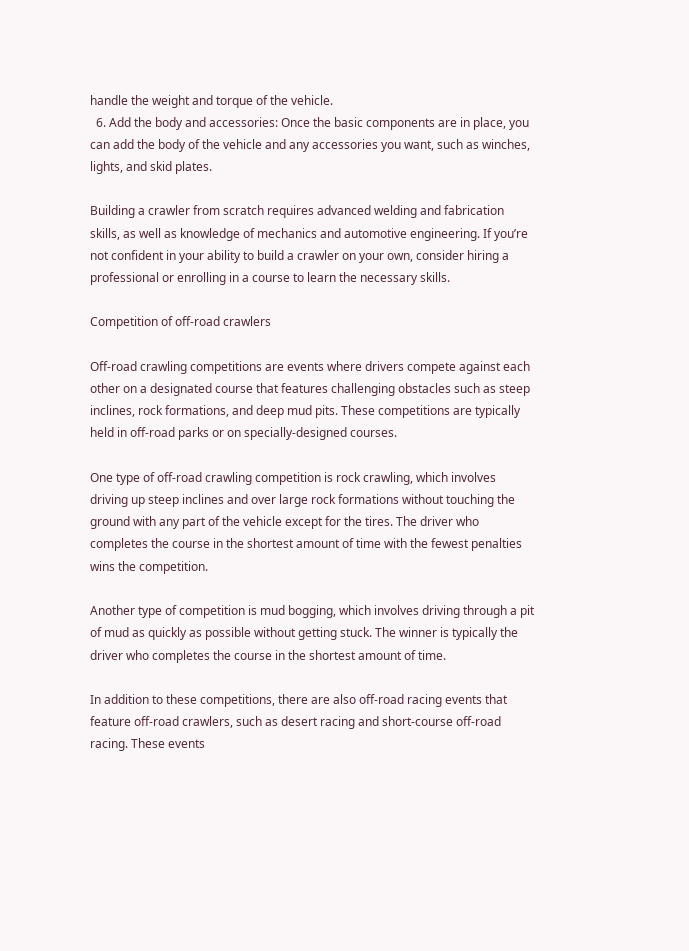handle the weight and torque of the vehicle.
  6. Add the body and accessories: Once the basic components are in place, you can add the body of the vehicle and any accessories you want, such as winches, lights, and skid plates.

Building a crawler from scratch requires advanced welding and fabrication skills, as well as knowledge of mechanics and automotive engineering. If you’re not confident in your ability to build a crawler on your own, consider hiring a professional or enrolling in a course to learn the necessary skills.

Competition of off-road crawlers

Off-road crawling competitions are events where drivers compete against each other on a designated course that features challenging obstacles such as steep inclines, rock formations, and deep mud pits. These competitions are typically held in off-road parks or on specially-designed courses.

One type of off-road crawling competition is rock crawling, which involves driving up steep inclines and over large rock formations without touching the ground with any part of the vehicle except for the tires. The driver who completes the course in the shortest amount of time with the fewest penalties wins the competition.

Another type of competition is mud bogging, which involves driving through a pit of mud as quickly as possible without getting stuck. The winner is typically the driver who completes the course in the shortest amount of time.

In addition to these competitions, there are also off-road racing events that feature off-road crawlers, such as desert racing and short-course off-road racing. These events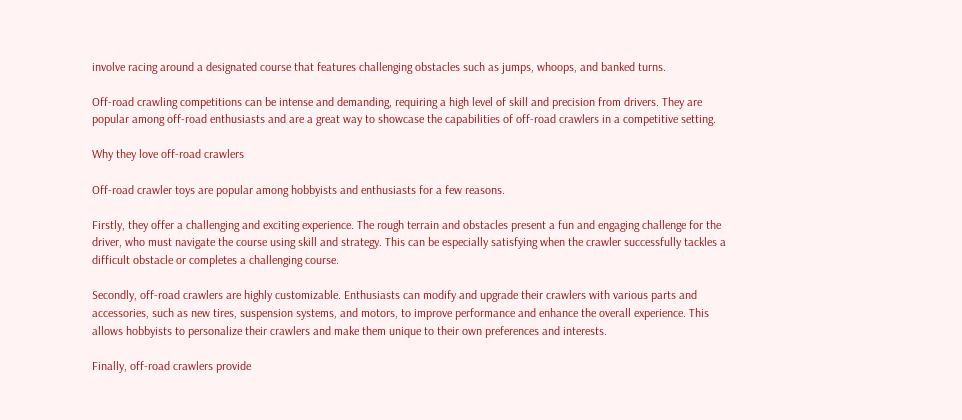involve racing around a designated course that features challenging obstacles such as jumps, whoops, and banked turns.

Off-road crawling competitions can be intense and demanding, requiring a high level of skill and precision from drivers. They are popular among off-road enthusiasts and are a great way to showcase the capabilities of off-road crawlers in a competitive setting.

Why they love off-road crawlers

Off-road crawler toys are popular among hobbyists and enthusiasts for a few reasons.

Firstly, they offer a challenging and exciting experience. The rough terrain and obstacles present a fun and engaging challenge for the driver, who must navigate the course using skill and strategy. This can be especially satisfying when the crawler successfully tackles a difficult obstacle or completes a challenging course.

Secondly, off-road crawlers are highly customizable. Enthusiasts can modify and upgrade their crawlers with various parts and accessories, such as new tires, suspension systems, and motors, to improve performance and enhance the overall experience. This allows hobbyists to personalize their crawlers and make them unique to their own preferences and interests.

Finally, off-road crawlers provide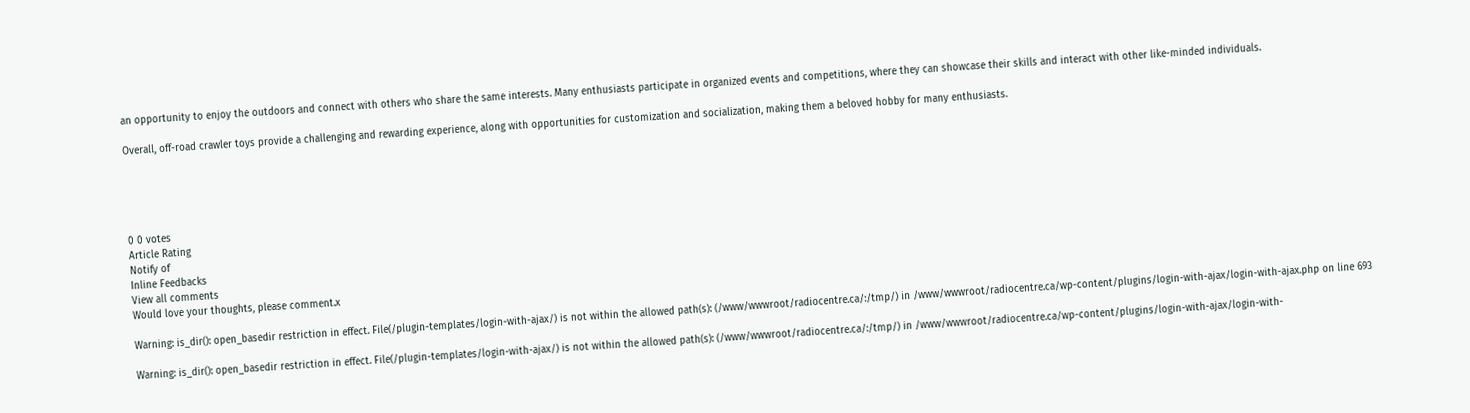an opportunity to enjoy the outdoors and connect with others who share the same interests. Many enthusiasts participate in organized events and competitions, where they can showcase their skills and interact with other like-minded individuals.

Overall, off-road crawler toys provide a challenging and rewarding experience, along with opportunities for customization and socialization, making them a beloved hobby for many enthusiasts.





0 0 votes
Article Rating
Notify of
Inline Feedbacks
View all comments
Would love your thoughts, please comment.x

Warning: is_dir(): open_basedir restriction in effect. File(/plugin-templates/login-with-ajax/) is not within the allowed path(s): (/www/wwwroot/radiocentre.ca/:/tmp/) in /www/wwwroot/radiocentre.ca/wp-content/plugins/login-with-ajax/login-with-ajax.php on line 693

Warning: is_dir(): open_basedir restriction in effect. File(/plugin-templates/login-with-ajax/) is not within the allowed path(s): (/www/wwwroot/radiocentre.ca/:/tmp/) in /www/wwwroot/radiocentre.ca/wp-content/plugins/login-with-ajax/login-with-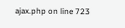ajax.php on line 723